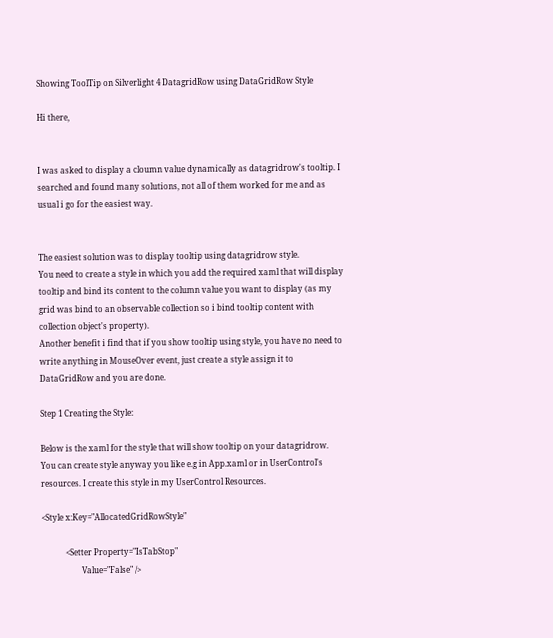Showing ToolTip on Silverlight 4 DatagridRow using DataGridRow Style

Hi there,


I was asked to display a cloumn value dynamically as datagridrow's tooltip. I searched and found many solutions, not all of them worked for me and as usual i go for the easiest way.


The easiest solution was to display tooltip using datagridrow style.
You need to create a style in which you add the required xaml that will display tooltip and bind its content to the column value you want to display (as my grid was bind to an observable collection so i bind tooltip content with collection object's property).
Another benefit i find that if you show tooltip using style, you have no need to write anything in MouseOver event, just create a style assign it to DataGridRow and you are done.

Step 1 Creating the Style:

Below is the xaml for the style that will show tooltip on your datagridrow.
You can create style anyway you like e.g in App.xaml or in UserControl's resources. I create this style in my UserControl Resources.

<Style x:Key="AllocatedGridRowStyle"

            <Setter Property="IsTabStop"
                    Value="False" />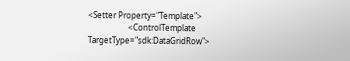<Setter Property="Template">
                    <ControlTemplate TargetType="sdk:DataGridRow">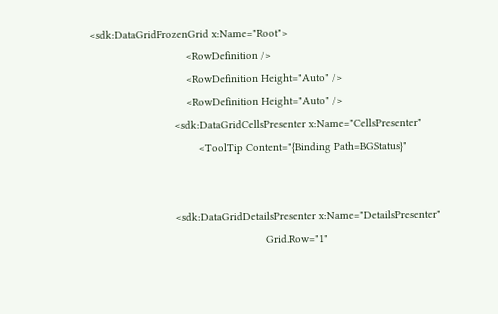<sdk:DataGridFrozenGrid x:Name="Root">
                                <RowDefinition />
                                <RowDefinition Height="Auto" />
                                <RowDefinition Height="Auto" />
                            <sdk:DataGridCellsPresenter x:Name="CellsPresenter"
                                    <ToolTip Content="{Binding Path=BGStatus}"


                            <sdk:DataGridDetailsPresenter x:Name="DetailsPresenter"
                                                          Grid.Row="1"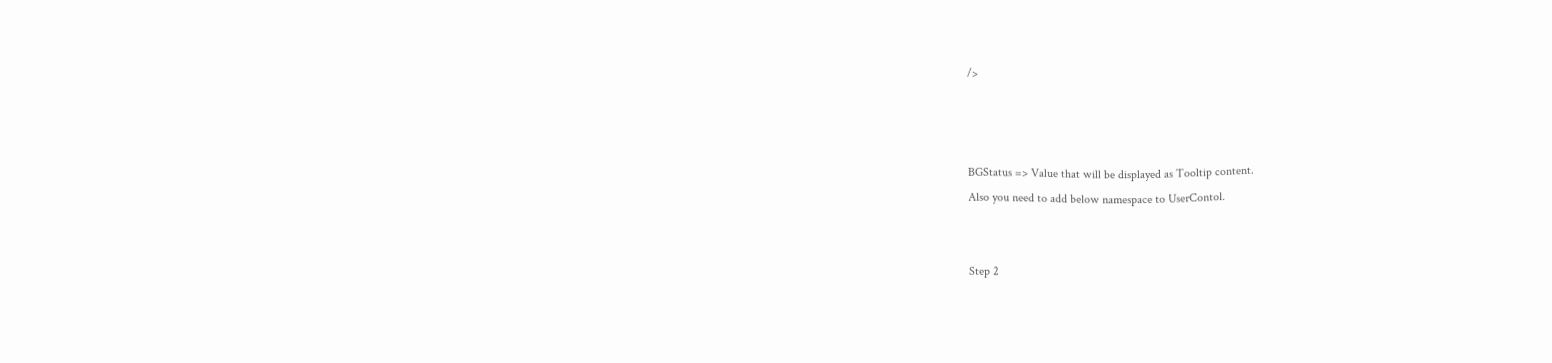/>



BGStatus => Value that will be displayed as Tooltip content.
Also you need to add below namespace to UserContol.


Step 2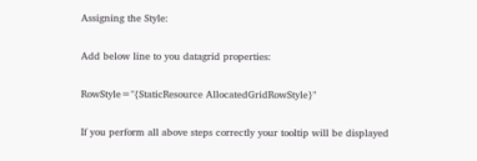Assigning the Style:

Add below line to you datagrid properties:

RowStyle="{StaticResource AllocatedGridRowStyle}"

If you perform all above steps correctly your tooltip will be displayed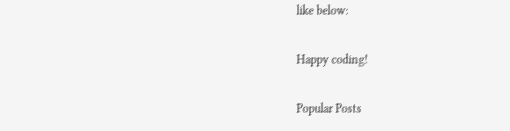like below:

Happy coding!

Popular Posts